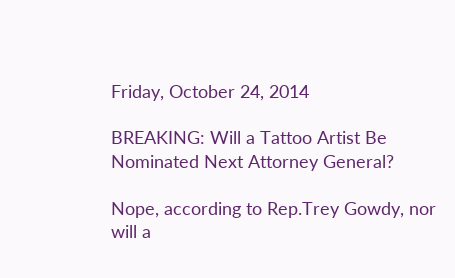Friday, October 24, 2014

BREAKING: Will a Tattoo Artist Be Nominated Next Attorney General?

Nope, according to Rep.Trey Gowdy, nor will a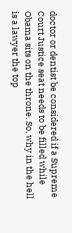doctor or dentist be considered if a Supreme Court Justice seat needs to be filled while Obama sits on the throne. So, why in the hell is a lawyer the top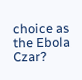choice as the Ebola Czar?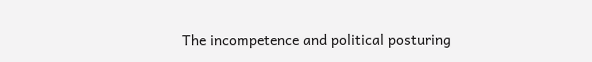The incompetence and political posturing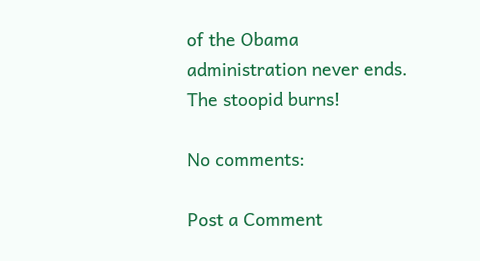of the Obama administration never ends.  The stoopid burns!

No comments:

Post a Comment